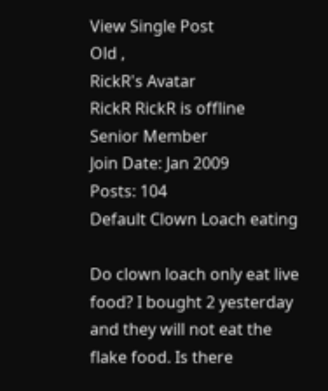View Single Post
Old ,
RickR's Avatar
RickR RickR is offline
Senior Member
Join Date: Jan 2009
Posts: 104
Default Clown Loach eating

Do clown loach only eat live food? I bought 2 yesterday and they will not eat the flake food. Is there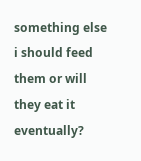something else i should feed them or will they eat it eventually?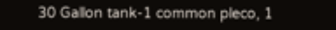30 Gallon tank-1 common pleco, 1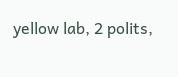yellow lab, 2 polits,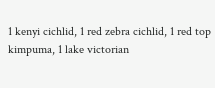1 kenyi cichlid, 1 red zebra cichlid, 1 red top kimpuma, 1 lake victorian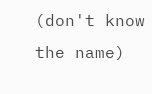(don't know the name)